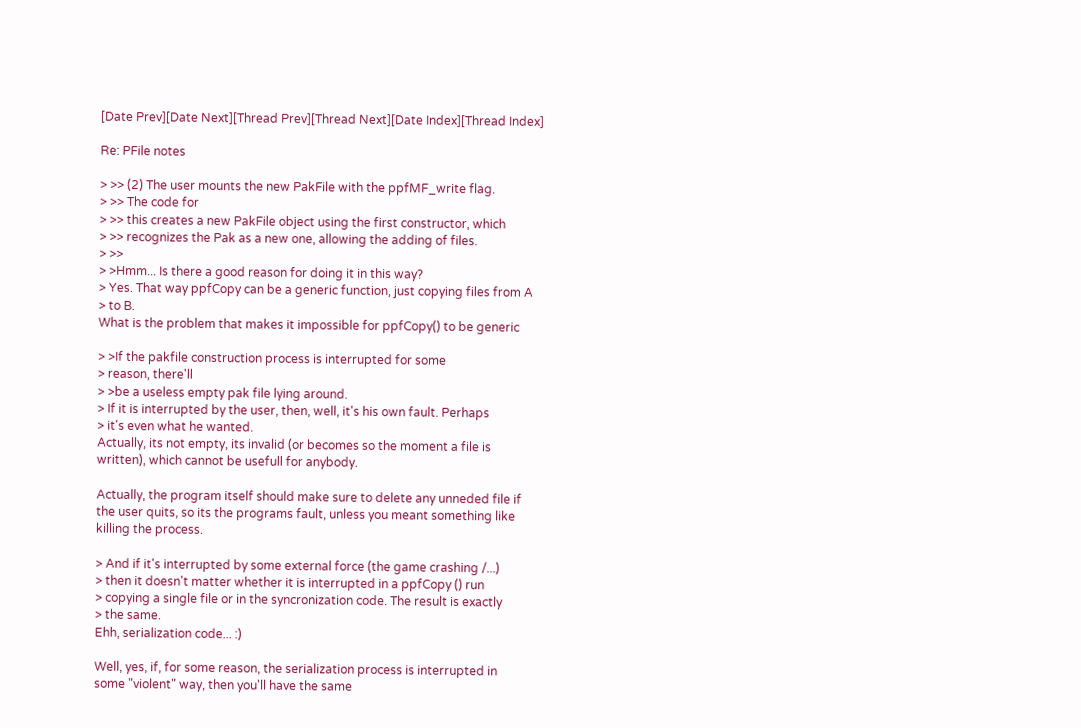[Date Prev][Date Next][Thread Prev][Thread Next][Date Index][Thread Index]

Re: PFile notes

> >> (2) The user mounts the new PakFile with the ppfMF_write flag.
> >> The code for
> >> this creates a new PakFile object using the first constructor, which
> >> recognizes the Pak as a new one, allowing the adding of files.
> >>
> >Hmm... Is there a good reason for doing it in this way?
> Yes. That way ppfCopy can be a generic function, just copying files from A
> to B.
What is the problem that makes it impossible for ppfCopy() to be generic

> >If the pakfile construction process is interrupted for some
> reason, there'll
> >be a useless empty pak file lying around.
> If it is interrupted by the user, then, well, it's his own fault. Perhaps
> it's even what he wanted.
Actually, its not empty, its invalid (or becomes so the moment a file is
written), which cannot be usefull for anybody.

Actually, the program itself should make sure to delete any unneded file if
the user quits, so its the programs fault, unless you meant something like
killing the process.

> And if it's interrupted by some external force (the game crashing /...)
> then it doesn't matter whether it is interrupted in a ppfCopy () run
> copying a single file or in the syncronization code. The result is exactly
> the same.
Ehh, serialization code... :)

Well, yes, if, for some reason, the serialization process is interrupted in
some "violent" way, then you'll have the same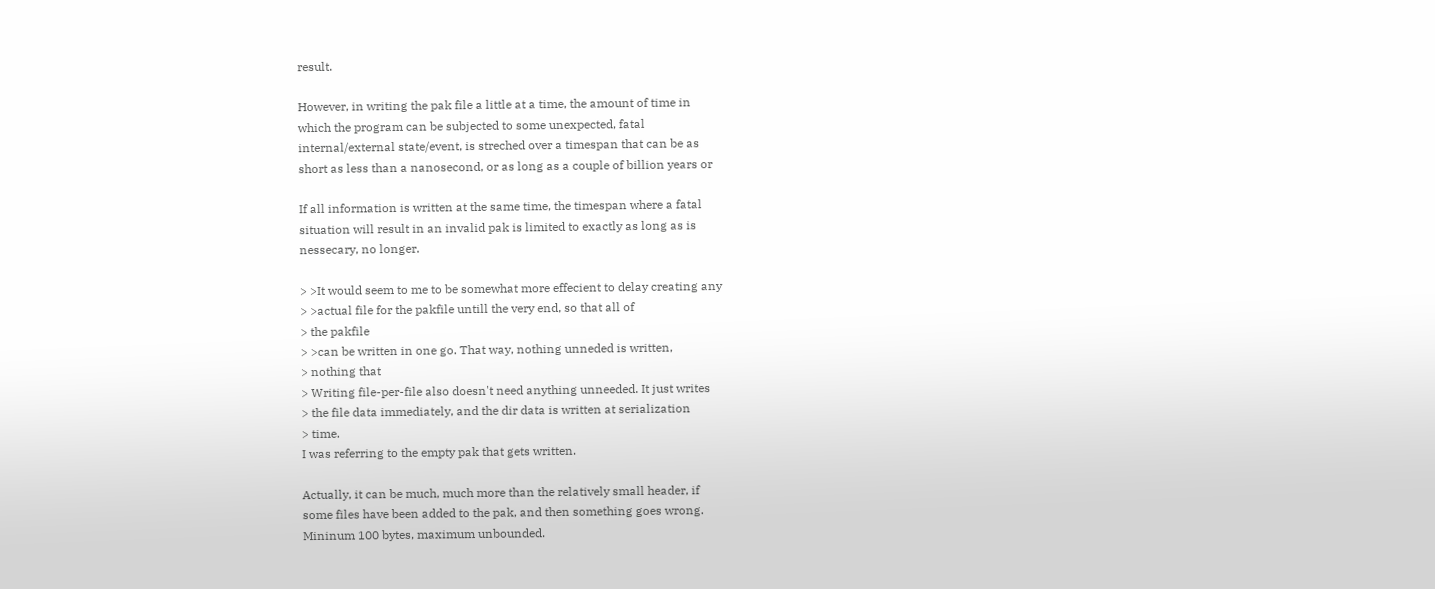result.

However, in writing the pak file a little at a time, the amount of time in
which the program can be subjected to some unexpected, fatal
internal/external state/event, is streched over a timespan that can be as
short as less than a nanosecond, or as long as a couple of billion years or

If all information is written at the same time, the timespan where a fatal
situation will result in an invalid pak is limited to exactly as long as is
nessecary, no longer.

> >It would seem to me to be somewhat more effecient to delay creating any
> >actual file for the pakfile untill the very end, so that all of
> the pakfile
> >can be written in one go. That way, nothing unneded is written,
> nothing that
> Writing file-per-file also doesn't need anything unneeded. It just writes
> the file data immediately, and the dir data is written at serialization
> time.
I was referring to the empty pak that gets written.

Actually, it can be much, much more than the relatively small header, if
some files have been added to the pak, and then something goes wrong.
Mininum 100 bytes, maximum unbounded.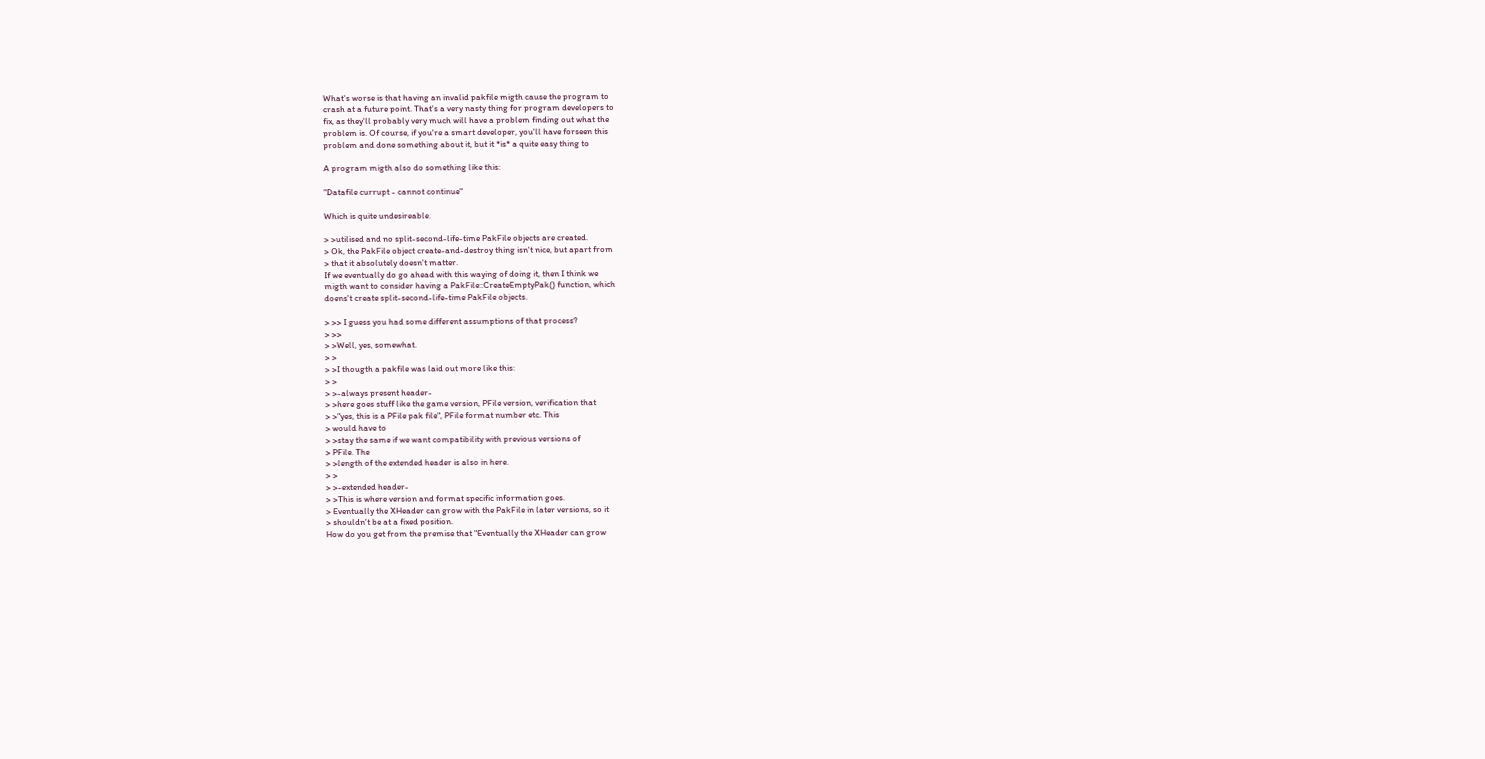What's worse is that having an invalid pakfile migth cause the program to
crash at a future point. That's a very nasty thing for program developers to
fix, as they'll probably very much will have a problem finding out what the
problem is. Of course, if you're a smart developer, you'll have forseen this
problem and done something about it, but it *is* a quite easy thing to

A program migth also do something like this:

"Datafile currupt - cannot continue"

Which is quite undesireable.

> >utilised and no split-second-life-time PakFile objects are created.
> Ok, the PakFile object create-and-destroy thing isn't nice, but apart from
> that it absolutely doesn't matter.
If we eventually do go ahead with this waying of doing it, then I think we
migth want to consider having a PakFile::CreateEmptyPak() function, which
doens't create split-second-life-time PakFile objects.

> >> I guess you had some different assumptions of that process?
> >>
> >Well, yes, somewhat.
> >
> >I thougth a pakfile was laid out more like this:
> >
> >-always present header-
> >here goes stuff like the game version, PFile version, verification that
> >"yes, this is a PFile pak file", PFile format number etc. This
> would have to
> >stay the same if we want compatibility with previous versions of
> PFile. The
> >length of the extended header is also in here.
> >
> >-extended header-
> >This is where version and format specific information goes.
> Eventually the XHeader can grow with the PakFile in later versions, so it
> shouldn't be at a fixed position.
How do you get from the premise that "Eventually the XHeader can grow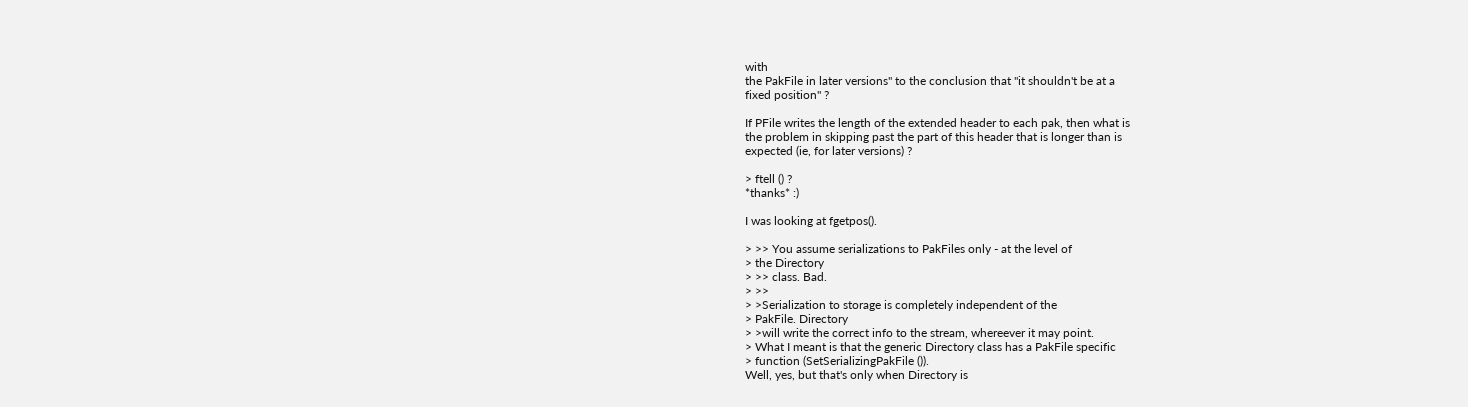with
the PakFile in later versions" to the conclusion that "it shouldn't be at a
fixed position" ?

If PFile writes the length of the extended header to each pak, then what is
the problem in skipping past the part of this header that is longer than is
expected (ie, for later versions) ?

> ftell () ?
*thanks* :)

I was looking at fgetpos().

> >> You assume serializations to PakFiles only - at the level of
> the Directory
> >> class. Bad.
> >>
> >Serialization to storage is completely independent of the
> PakFile. Directory
> >will write the correct info to the stream, whereever it may point.
> What I meant is that the generic Directory class has a PakFile specific
> function (SetSerializingPakFile ()).
Well, yes, but that's only when Directory is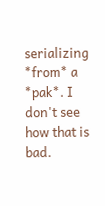serializing *from* a *pak*. I
don't see how that is bad.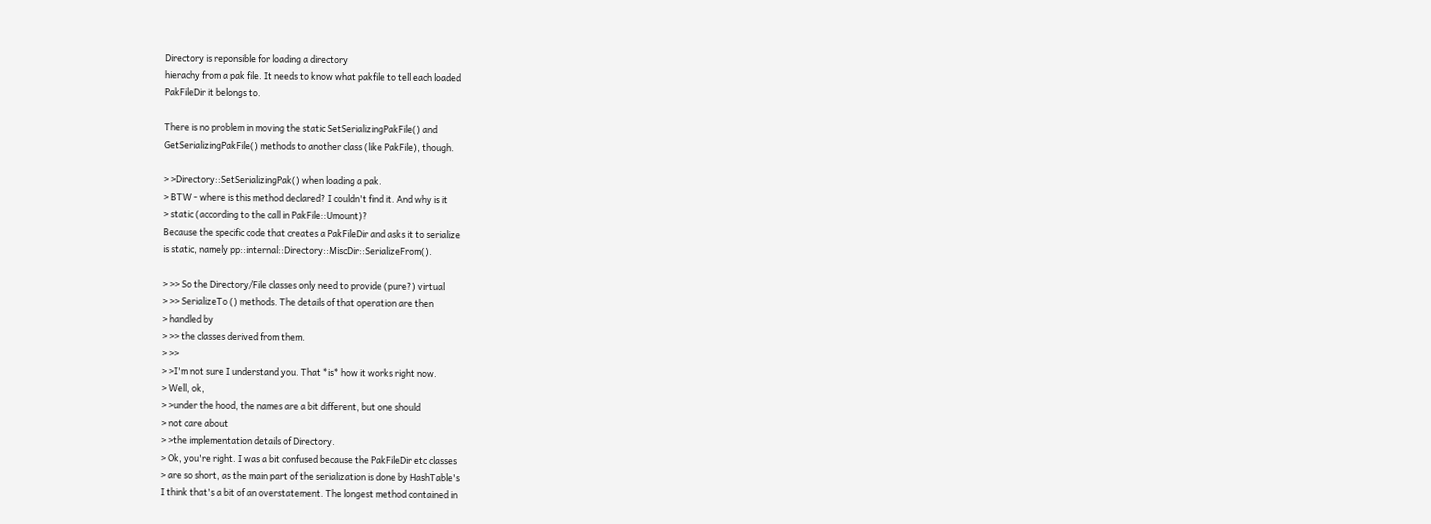Directory is reponsible for loading a directory
hierachy from a pak file. It needs to know what pakfile to tell each loaded
PakFileDir it belongs to.

There is no problem in moving the static SetSerializingPakFile() and
GetSerializingPakFile() methods to another class (like PakFile), though.

> >Directory::SetSerializingPak() when loading a pak.
> BTW - where is this method declared? I couldn't find it. And why is it
> static (according to the call in PakFile::Umount)?
Because the specific code that creates a PakFileDir and asks it to serialize
is static, namely pp::internal::Directory::MiscDir::SerializeFrom().

> >> So the Directory/File classes only need to provide (pure?) virtual
> >> SerializeTo () methods. The details of that operation are then
> handled by
> >> the classes derived from them.
> >>
> >I'm not sure I understand you. That *is* how it works right now.
> Well, ok,
> >under the hood, the names are a bit different, but one should
> not care about
> >the implementation details of Directory.
> Ok, you're right. I was a bit confused because the PakFileDir etc classes
> are so short, as the main part of the serialization is done by HashTable's
I think that's a bit of an overstatement. The longest method contained in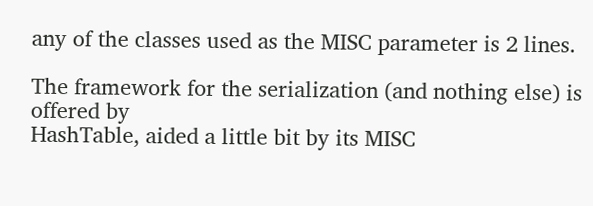any of the classes used as the MISC parameter is 2 lines.

The framework for the serialization (and nothing else) is offered by
HashTable, aided a little bit by its MISC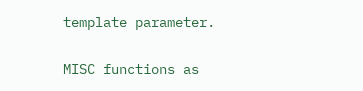template parameter.

MISC functions as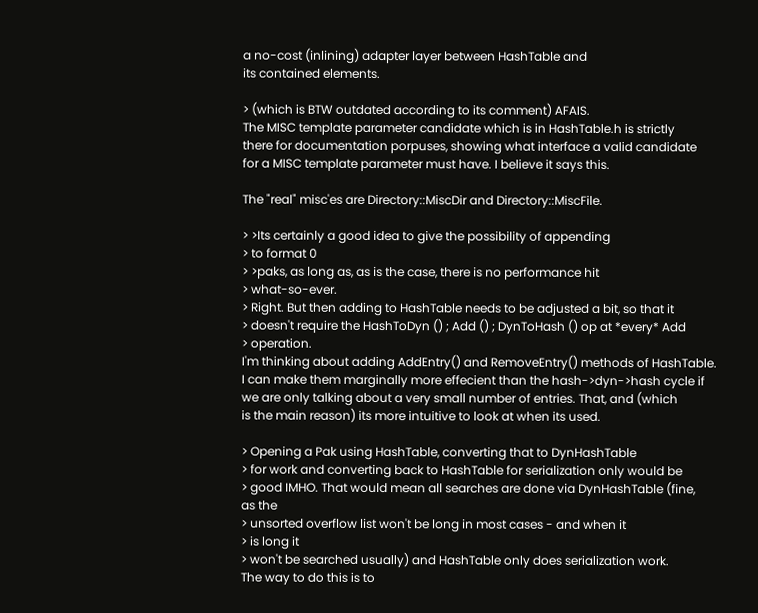a no-cost (inlining) adapter layer between HashTable and
its contained elements.

> (which is BTW outdated according to its comment) AFAIS.
The MISC template parameter candidate which is in HashTable.h is strictly
there for documentation porpuses, showing what interface a valid candidate
for a MISC template parameter must have. I believe it says this.

The "real" misc'es are Directory::MiscDir and Directory::MiscFile.

> >Its certainly a good idea to give the possibility of appending
> to format 0
> >paks, as long as, as is the case, there is no performance hit
> what-so-ever.
> Right. But then adding to HashTable needs to be adjusted a bit, so that it
> doesn't require the HashToDyn () ; Add () ; DynToHash () op at *every* Add
> operation.
I'm thinking about adding AddEntry() and RemoveEntry() methods of HashTable.
I can make them marginally more effecient than the hash->dyn->hash cycle if
we are only talking about a very small number of entries. That, and (which
is the main reason) its more intuitive to look at when its used.

> Opening a Pak using HashTable, converting that to DynHashTable
> for work and converting back to HashTable for serialization only would be
> good IMHO. That would mean all searches are done via DynHashTable (fine,
as the
> unsorted overflow list won't be long in most cases - and when it
> is long it
> won't be searched usually) and HashTable only does serialization work.
The way to do this is to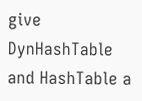give DynHashTable and HashTable a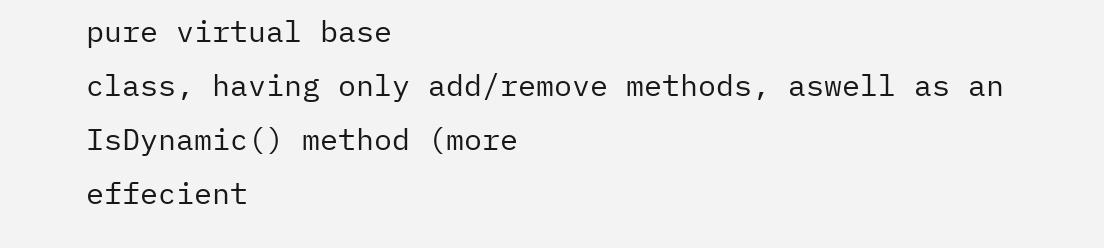pure virtual base
class, having only add/remove methods, aswell as an IsDynamic() method (more
effecient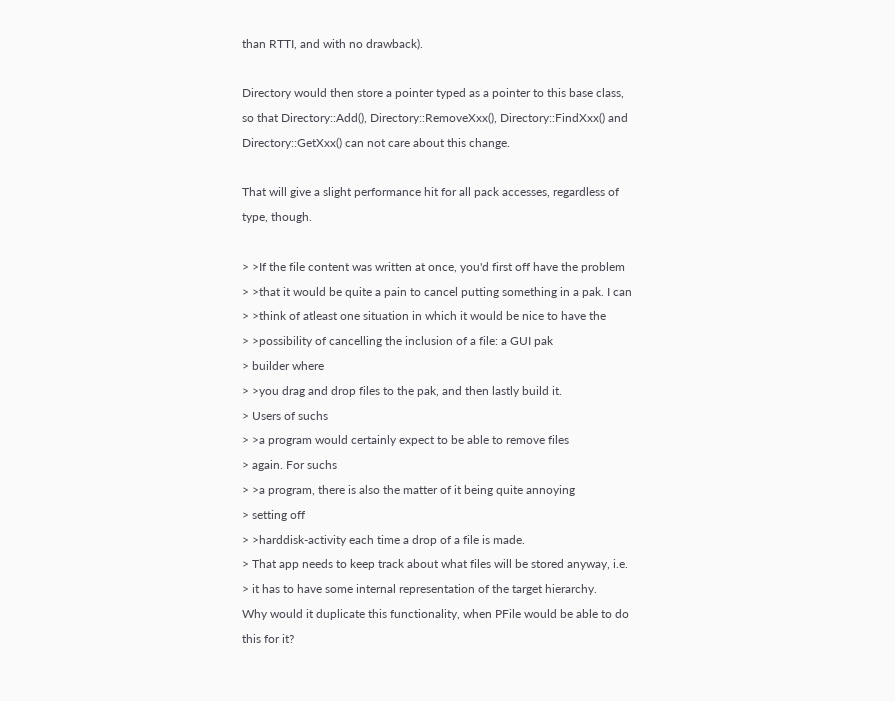than RTTI, and with no drawback).

Directory would then store a pointer typed as a pointer to this base class,
so that Directory::Add(), Directory::RemoveXxx(), Directory::FindXxx() and
Directory::GetXxx() can not care about this change.

That will give a slight performance hit for all pack accesses, regardless of
type, though.

> >If the file content was written at once, you'd first off have the problem
> >that it would be quite a pain to cancel putting something in a pak. I can
> >think of atleast one situation in which it would be nice to have the
> >possibility of cancelling the inclusion of a file: a GUI pak
> builder where
> >you drag and drop files to the pak, and then lastly build it.
> Users of suchs
> >a program would certainly expect to be able to remove files
> again. For suchs
> >a program, there is also the matter of it being quite annoying
> setting off
> >harddisk-activity each time a drop of a file is made.
> That app needs to keep track about what files will be stored anyway, i.e.
> it has to have some internal representation of the target hierarchy.
Why would it duplicate this functionality, when PFile would be able to do
this for it?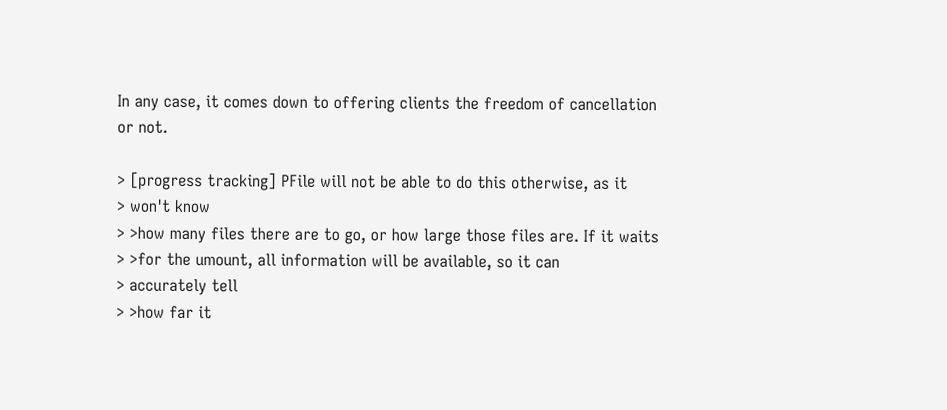In any case, it comes down to offering clients the freedom of cancellation
or not.

> [progress tracking] PFile will not be able to do this otherwise, as it
> won't know
> >how many files there are to go, or how large those files are. If it waits
> >for the umount, all information will be available, so it can
> accurately tell
> >how far it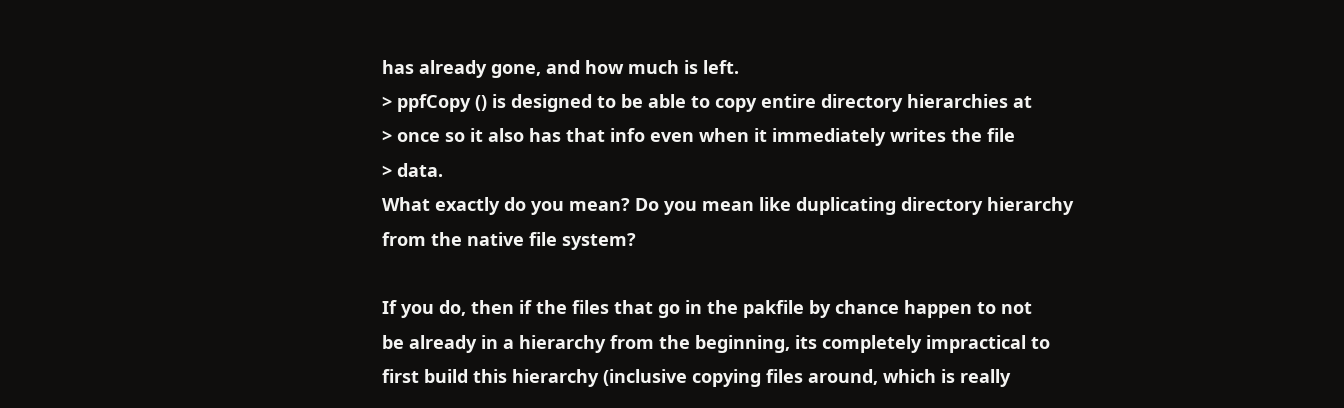has already gone, and how much is left.
> ppfCopy () is designed to be able to copy entire directory hierarchies at
> once so it also has that info even when it immediately writes the file
> data.
What exactly do you mean? Do you mean like duplicating directory hierarchy
from the native file system?

If you do, then if the files that go in the pakfile by chance happen to not
be already in a hierarchy from the beginning, its completely impractical to
first build this hierarchy (inclusive copying files around, which is really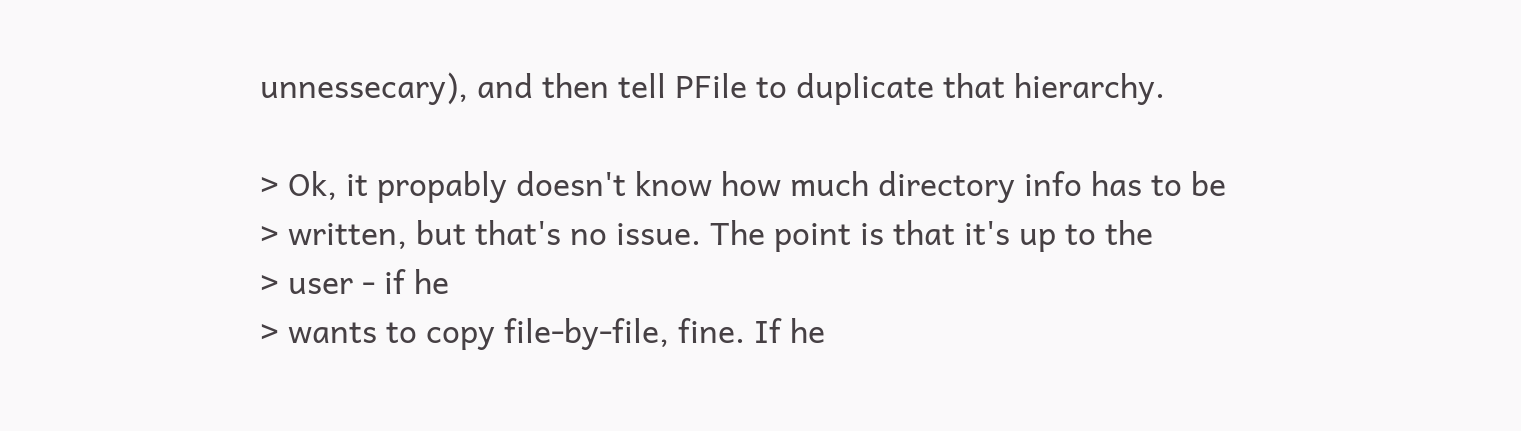unnessecary), and then tell PFile to duplicate that hierarchy.

> Ok, it propably doesn't know how much directory info has to be
> written, but that's no issue. The point is that it's up to the
> user - if he
> wants to copy file-by-file, fine. If he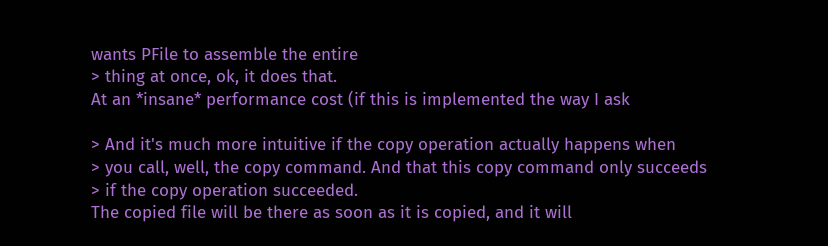wants PFile to assemble the entire
> thing at once, ok, it does that.
At an *insane* performance cost (if this is implemented the way I ask

> And it's much more intuitive if the copy operation actually happens when
> you call, well, the copy command. And that this copy command only succeeds
> if the copy operation succeeded.
The copied file will be there as soon as it is copied, and it will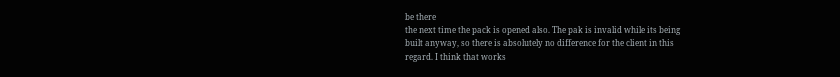be there
the next time the pack is opened also. The pak is invalid while its being
built anyway, so there is absolutely no difference for the client in this
regard. I think that works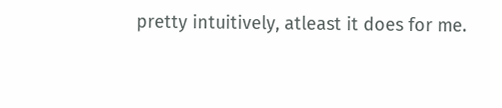pretty intuitively, atleast it does for me.